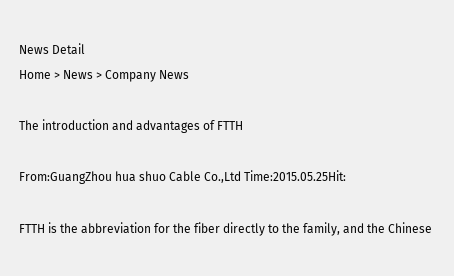News Detail
Home > News > Company News

The introduction and advantages of FTTH

From:GuangZhou hua shuo Cable Co.,Ltd Time:2015.05.25Hit:

FTTH is the abbreviation for the fiber directly to the family, and the Chinese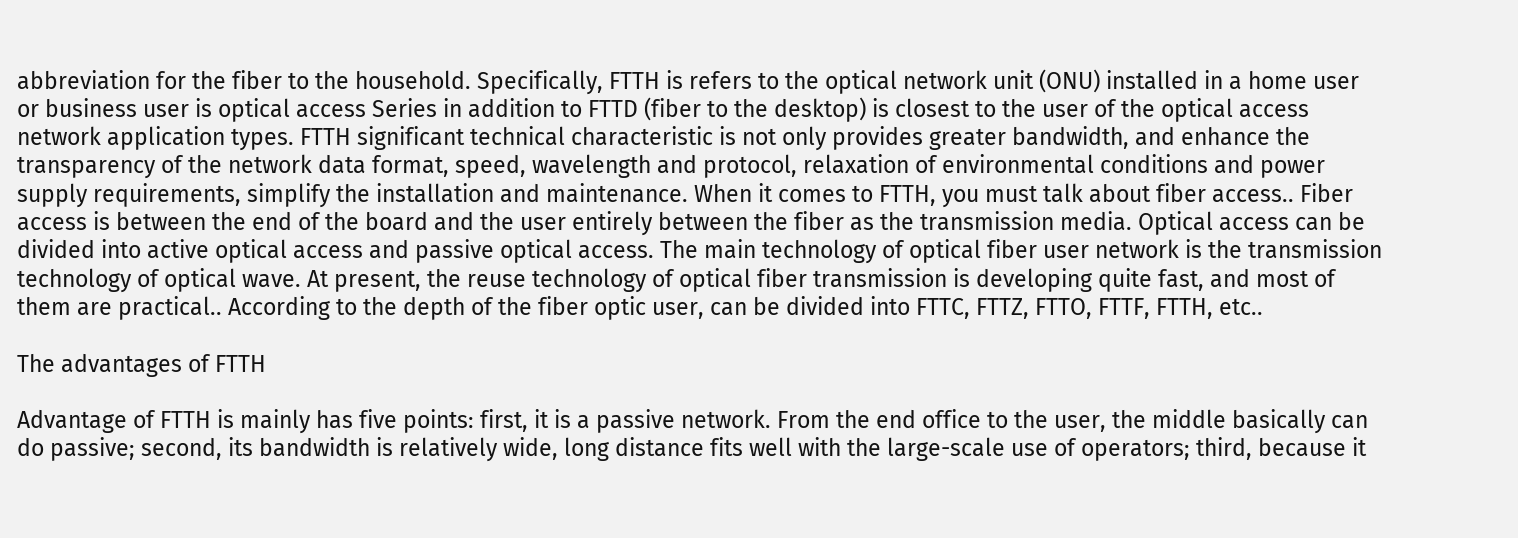abbreviation for the fiber to the household. Specifically, FTTH is refers to the optical network unit (ONU) installed in a home user or business user is optical access Series in addition to FTTD (fiber to the desktop) is closest to the user of the optical access network application types. FTTH significant technical characteristic is not only provides greater bandwidth, and enhance the transparency of the network data format, speed, wavelength and protocol, relaxation of environmental conditions and power supply requirements, simplify the installation and maintenance. When it comes to FTTH, you must talk about fiber access.. Fiber access is between the end of the board and the user entirely between the fiber as the transmission media. Optical access can be divided into active optical access and passive optical access. The main technology of optical fiber user network is the transmission technology of optical wave. At present, the reuse technology of optical fiber transmission is developing quite fast, and most of them are practical.. According to the depth of the fiber optic user, can be divided into FTTC, FTTZ, FTTO, FTTF, FTTH, etc..

The advantages of FTTH

Advantage of FTTH is mainly has five points: first, it is a passive network. From the end office to the user, the middle basically can do passive; second, its bandwidth is relatively wide, long distance fits well with the large-scale use of operators; third, because it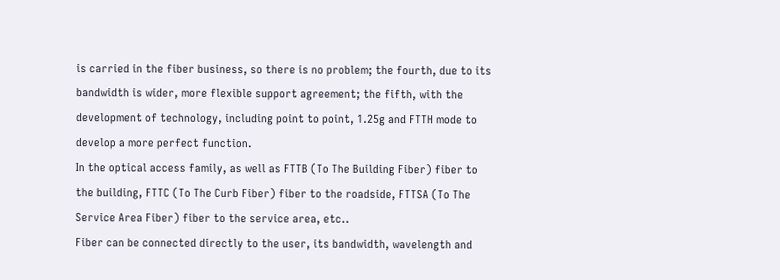is carried in the fiber business, so there is no problem; the fourth, due to its bandwidth is wider, more flexible support agreement; the fifth, with the development of technology, including point to point, 1.25g and FTTH mode to develop a more perfect function.
In the optical access family, as well as FTTB (To The Building Fiber) fiber to the building, FTTC (To The Curb Fiber) fiber to the roadside, FTTSA (To The Service Area Fiber) fiber to the service area, etc..
Fiber can be connected directly to the user, its bandwidth, wavelength and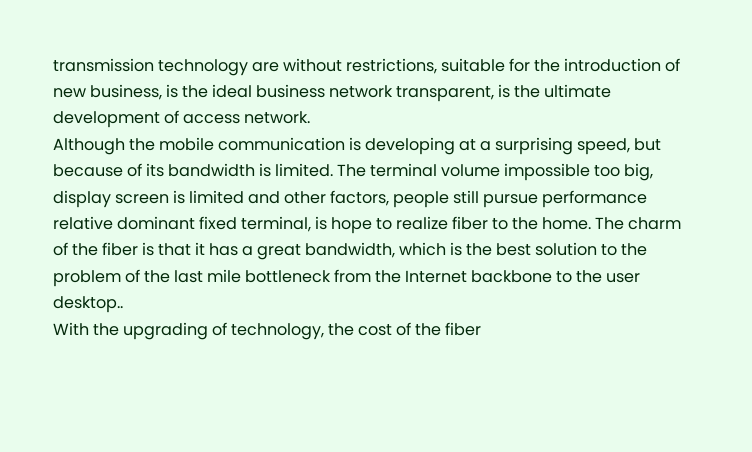transmission technology are without restrictions, suitable for the introduction of new business, is the ideal business network transparent, is the ultimate development of access network.
Although the mobile communication is developing at a surprising speed, but because of its bandwidth is limited. The terminal volume impossible too big, display screen is limited and other factors, people still pursue performance relative dominant fixed terminal, is hope to realize fiber to the home. The charm of the fiber is that it has a great bandwidth, which is the best solution to the problem of the last mile bottleneck from the Internet backbone to the user desktop..
With the upgrading of technology, the cost of the fiber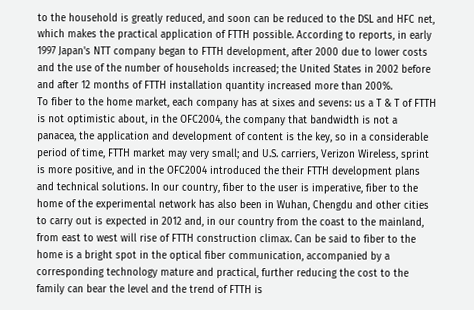to the household is greatly reduced, and soon can be reduced to the DSL and HFC net, which makes the practical application of FTTH possible. According to reports, in early 1997 Japan's NTT company began to FTTH development, after 2000 due to lower costs and the use of the number of households increased; the United States in 2002 before and after 12 months of FTTH installation quantity increased more than 200%.
To fiber to the home market, each company has at sixes and sevens: us a T & T of FTTH is not optimistic about, in the OFC2004, the company that bandwidth is not a panacea, the application and development of content is the key, so in a considerable period of time, FTTH market may very small; and U.S. carriers, Verizon Wireless, sprint is more positive, and in the OFC2004 introduced the their FTTH development plans and technical solutions. In our country, fiber to the user is imperative, fiber to the home of the experimental network has also been in Wuhan, Chengdu and other cities to carry out is expected in 2012 and, in our country from the coast to the mainland, from east to west will rise of FTTH construction climax. Can be said to fiber to the home is a bright spot in the optical fiber communication, accompanied by a corresponding technology mature and practical, further reducing the cost to the family can bear the level and the trend of FTTH is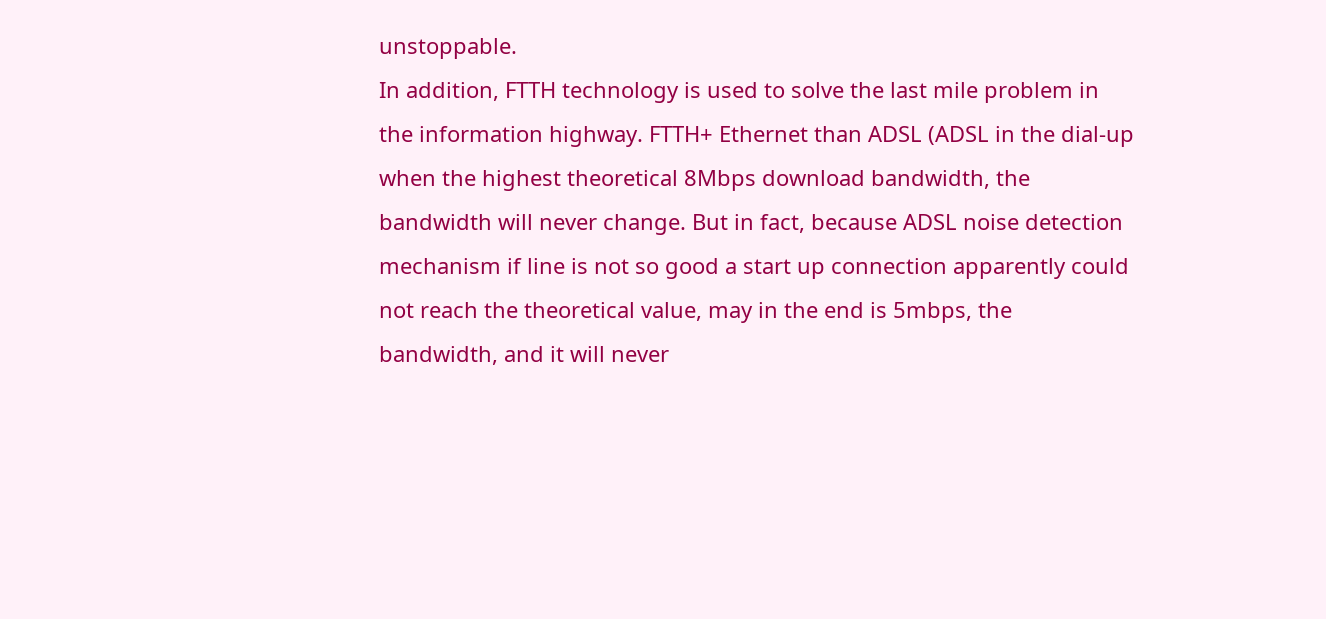unstoppable.
In addition, FTTH technology is used to solve the last mile problem in the information highway. FTTH+ Ethernet than ADSL (ADSL in the dial-up when the highest theoretical 8Mbps download bandwidth, the bandwidth will never change. But in fact, because ADSL noise detection mechanism if line is not so good a start up connection apparently could not reach the theoretical value, may in the end is 5mbps, the bandwidth, and it will never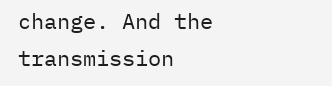change. And the transmission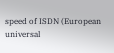speed of ISDN (European universal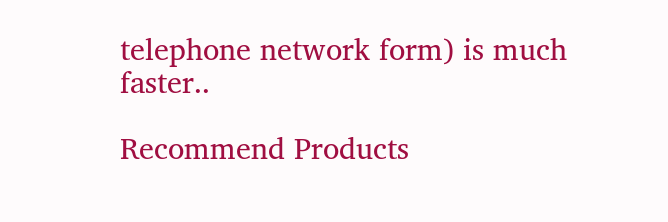telephone network form) is much faster..

Recommend Products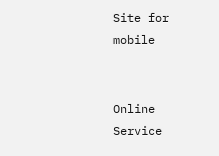Site for mobile


Online Service